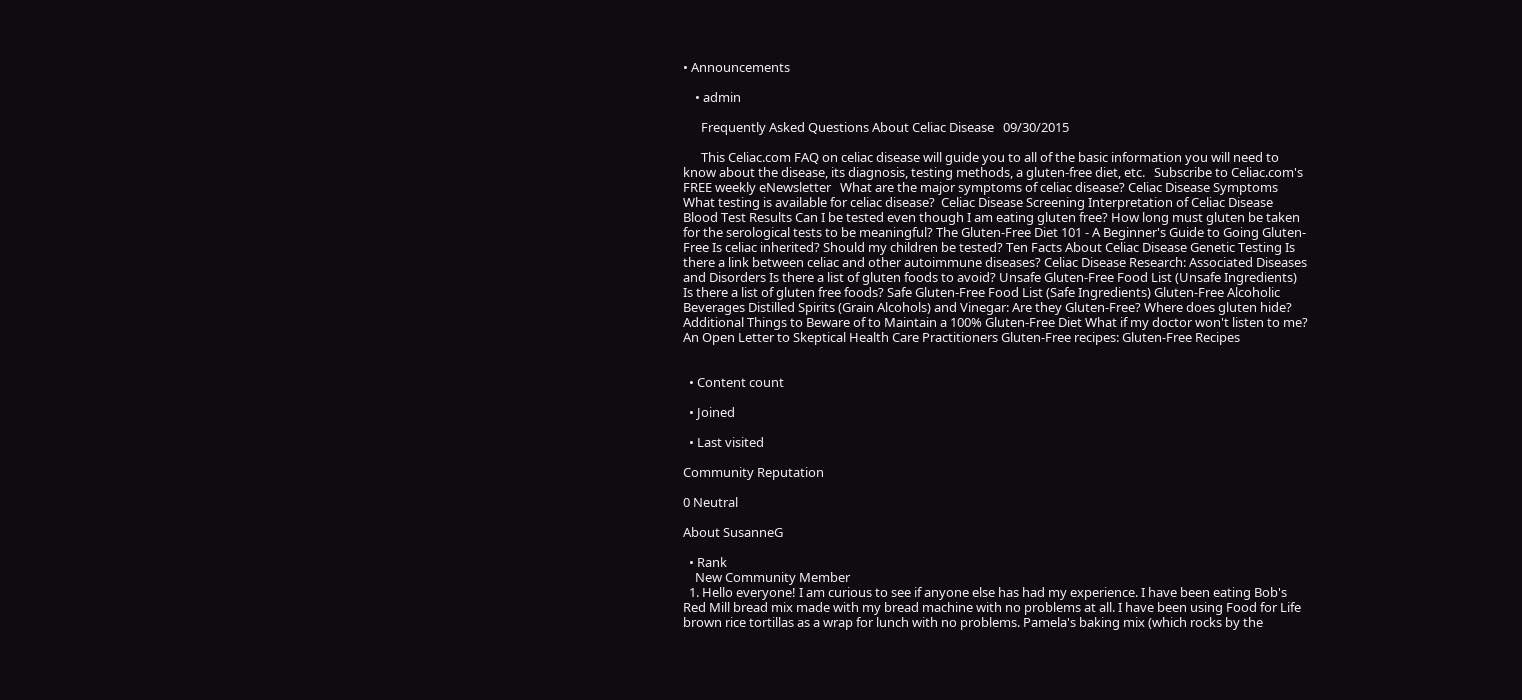• Announcements

    • admin

      Frequently Asked Questions About Celiac Disease   09/30/2015

      This Celiac.com FAQ on celiac disease will guide you to all of the basic information you will need to know about the disease, its diagnosis, testing methods, a gluten-free diet, etc.   Subscribe to Celiac.com's FREE weekly eNewsletter   What are the major symptoms of celiac disease? Celiac Disease Symptoms What testing is available for celiac disease?  Celiac Disease Screening Interpretation of Celiac Disease Blood Test Results Can I be tested even though I am eating gluten free? How long must gluten be taken for the serological tests to be meaningful? The Gluten-Free Diet 101 - A Beginner's Guide to Going Gluten-Free Is celiac inherited? Should my children be tested? Ten Facts About Celiac Disease Genetic Testing Is there a link between celiac and other autoimmune diseases? Celiac Disease Research: Associated Diseases and Disorders Is there a list of gluten foods to avoid? Unsafe Gluten-Free Food List (Unsafe Ingredients) Is there a list of gluten free foods? Safe Gluten-Free Food List (Safe Ingredients) Gluten-Free Alcoholic Beverages Distilled Spirits (Grain Alcohols) and Vinegar: Are they Gluten-Free? Where does gluten hide? Additional Things to Beware of to Maintain a 100% Gluten-Free Diet What if my doctor won't listen to me? An Open Letter to Skeptical Health Care Practitioners Gluten-Free recipes: Gluten-Free Recipes


  • Content count

  • Joined

  • Last visited

Community Reputation

0 Neutral

About SusanneG

  • Rank
    New Community Member
  1. Hello everyone! I am curious to see if anyone else has had my experience. I have been eating Bob's Red Mill bread mix made with my bread machine with no problems at all. I have been using Food for Life brown rice tortillas as a wrap for lunch with no problems. Pamela's baking mix (which rocks by the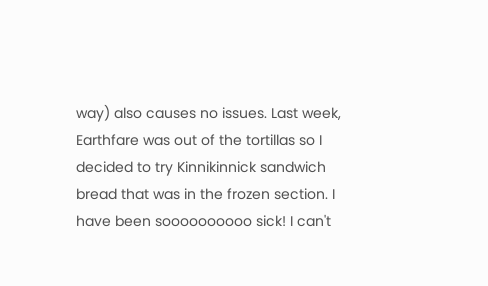way) also causes no issues. Last week, Earthfare was out of the tortillas so I decided to try Kinnikinnick sandwich bread that was in the frozen section. I have been soooooooooo sick! I can't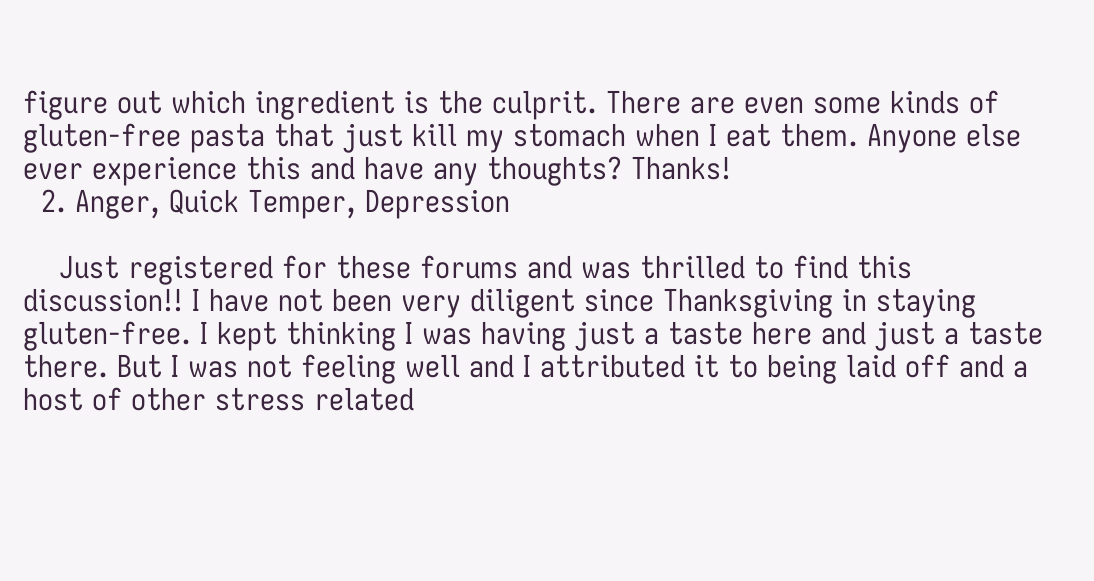figure out which ingredient is the culprit. There are even some kinds of gluten-free pasta that just kill my stomach when I eat them. Anyone else ever experience this and have any thoughts? Thanks!
  2. Anger, Quick Temper, Depression

    Just registered for these forums and was thrilled to find this discussion!! I have not been very diligent since Thanksgiving in staying gluten-free. I kept thinking I was having just a taste here and just a taste there. But I was not feeling well and I attributed it to being laid off and a host of other stress related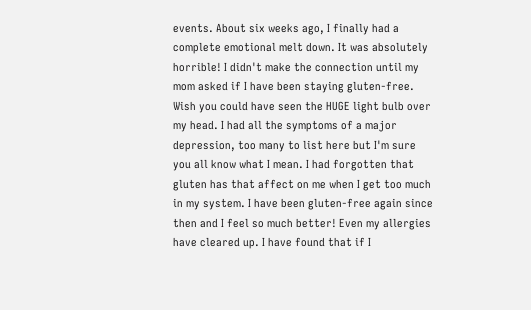events. About six weeks ago, I finally had a complete emotional melt down. It was absolutely horrible! I didn't make the connection until my mom asked if I have been staying gluten-free. Wish you could have seen the HUGE light bulb over my head. I had all the symptoms of a major depression, too many to list here but I'm sure you all know what I mean. I had forgotten that gluten has that affect on me when I get too much in my system. I have been gluten-free again since then and I feel so much better! Even my allergies have cleared up. I have found that if I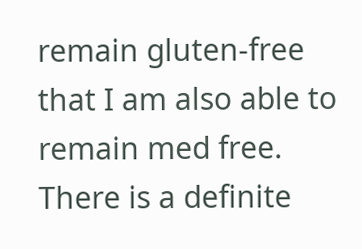remain gluten-free that I am also able to remain med free. There is a definite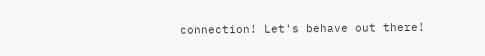connection! Let's behave out there!